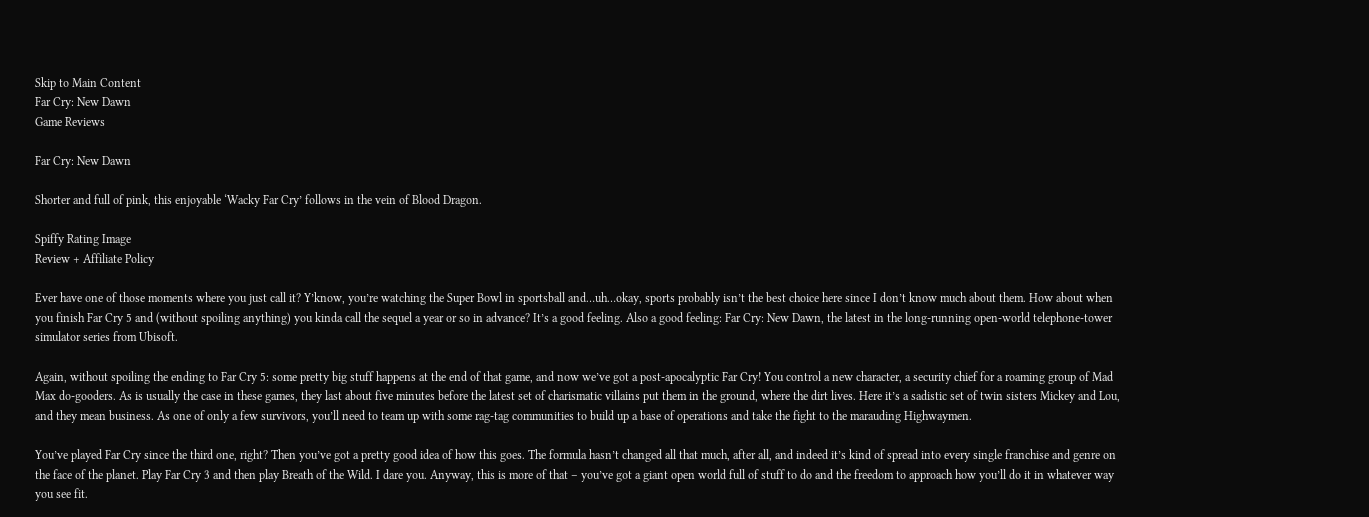Skip to Main Content
Far Cry: New Dawn
Game Reviews

Far Cry: New Dawn

Shorter and full of pink, this enjoyable ‘Wacky Far Cry’ follows in the vein of Blood Dragon.

Spiffy Rating Image
Review + Affiliate Policy

Ever have one of those moments where you just call it? Y’know, you’re watching the Super Bowl in sportsball and…uh…okay, sports probably isn’t the best choice here since I don’t know much about them. How about when you finish Far Cry 5 and (without spoiling anything) you kinda call the sequel a year or so in advance? It’s a good feeling. Also a good feeling: Far Cry: New Dawn, the latest in the long-running open-world telephone-tower simulator series from Ubisoft.

Again, without spoiling the ending to Far Cry 5: some pretty big stuff happens at the end of that game, and now we’ve got a post-apocalyptic Far Cry! You control a new character, a security chief for a roaming group of Mad Max do-gooders. As is usually the case in these games, they last about five minutes before the latest set of charismatic villains put them in the ground, where the dirt lives. Here it’s a sadistic set of twin sisters Mickey and Lou, and they mean business. As one of only a few survivors, you’ll need to team up with some rag-tag communities to build up a base of operations and take the fight to the marauding Highwaymen.

You’ve played Far Cry since the third one, right? Then you’ve got a pretty good idea of how this goes. The formula hasn’t changed all that much, after all, and indeed it’s kind of spread into every single franchise and genre on the face of the planet. Play Far Cry 3 and then play Breath of the Wild. I dare you. Anyway, this is more of that – you’ve got a giant open world full of stuff to do and the freedom to approach how you’ll do it in whatever way you see fit.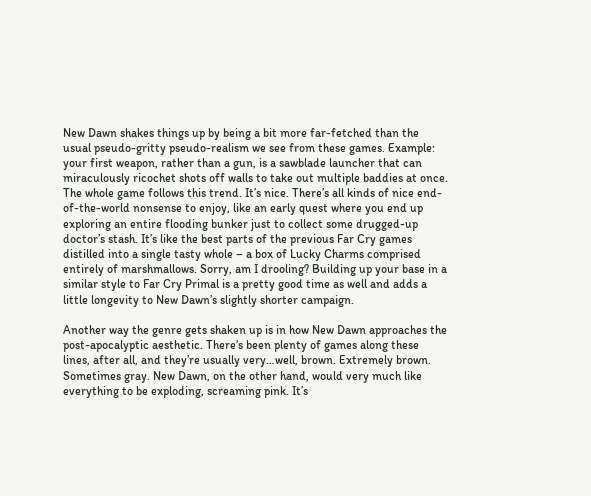New Dawn shakes things up by being a bit more far-fetched than the usual pseudo-gritty pseudo-realism we see from these games. Example: your first weapon, rather than a gun, is a sawblade launcher that can miraculously ricochet shots off walls to take out multiple baddies at once. The whole game follows this trend. It’s nice. There’s all kinds of nice end-of-the-world nonsense to enjoy, like an early quest where you end up exploring an entire flooding bunker just to collect some drugged-up doctor’s stash. It’s like the best parts of the previous Far Cry games distilled into a single tasty whole – a box of Lucky Charms comprised entirely of marshmallows. Sorry, am I drooling? Building up your base in a similar style to Far Cry Primal is a pretty good time as well and adds a little longevity to New Dawn’s slightly shorter campaign.

Another way the genre gets shaken up is in how New Dawn approaches the post-apocalyptic aesthetic. There’s been plenty of games along these lines, after all, and they’re usually very…well, brown. Extremely brown. Sometimes gray. New Dawn, on the other hand, would very much like everything to be exploding, screaming pink. It’s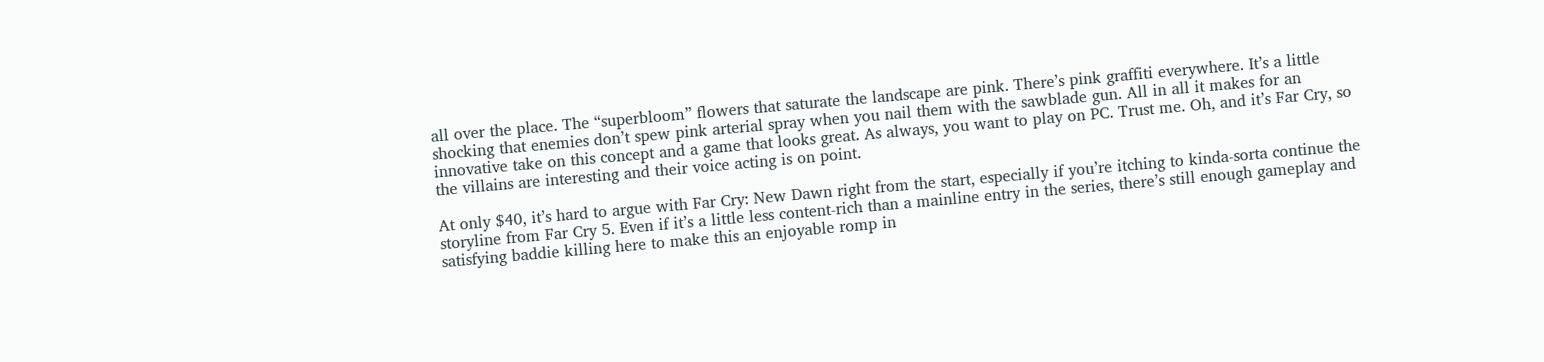all over the place. The “superbloom” flowers that saturate the landscape are pink. There’s pink graffiti everywhere. It’s a little shocking that enemies don’t spew pink arterial spray when you nail them with the sawblade gun. All in all it makes for an innovative take on this concept and a game that looks great. As always, you want to play on PC. Trust me. Oh, and it’s Far Cry, so the villains are interesting and their voice acting is on point.

At only $40, it’s hard to argue with Far Cry: New Dawn right from the start, especially if you’re itching to kinda-sorta continue the storyline from Far Cry 5. Even if it’s a little less content-rich than a mainline entry in the series, there’s still enough gameplay and satisfying baddie killing here to make this an enjoyable romp in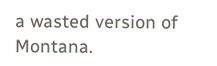a wasted version of Montana.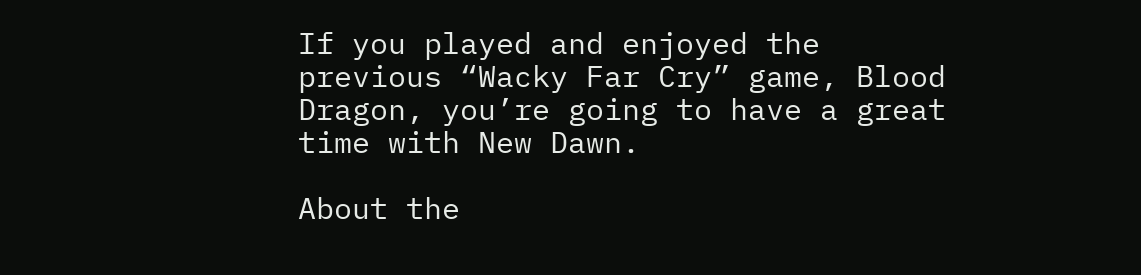If you played and enjoyed the previous “Wacky Far Cry” game, Blood Dragon, you’re going to have a great time with New Dawn.

About the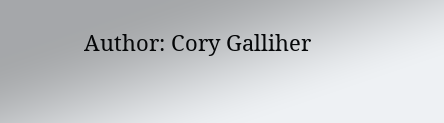Author: Cory Galliher